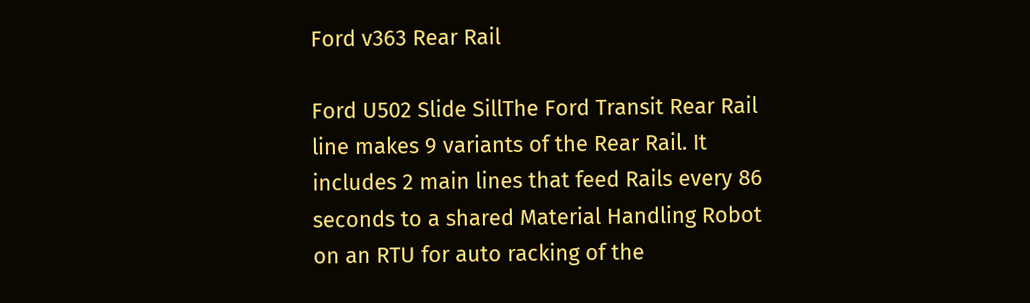Ford v363 Rear Rail

Ford U502 Slide SillThe Ford Transit Rear Rail line makes 9 variants of the Rear Rail. It includes 2 main lines that feed Rails every 86 seconds to a shared Material Handling Robot on an RTU for auto racking of the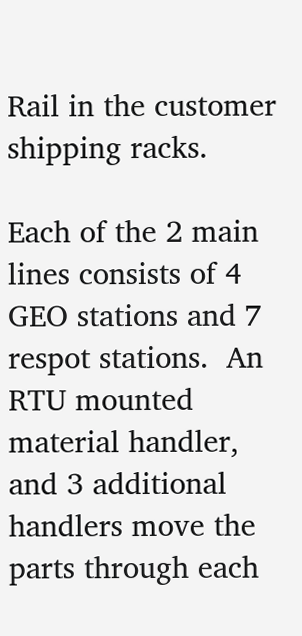Rail in the customer shipping racks.

Each of the 2 main lines consists of 4 GEO stations and 7 respot stations.  An RTU mounted material handler, and 3 additional handlers move the parts through each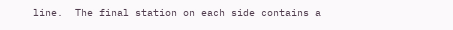line.  The final station on each side contains a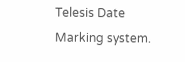Telesis Date Marking system.